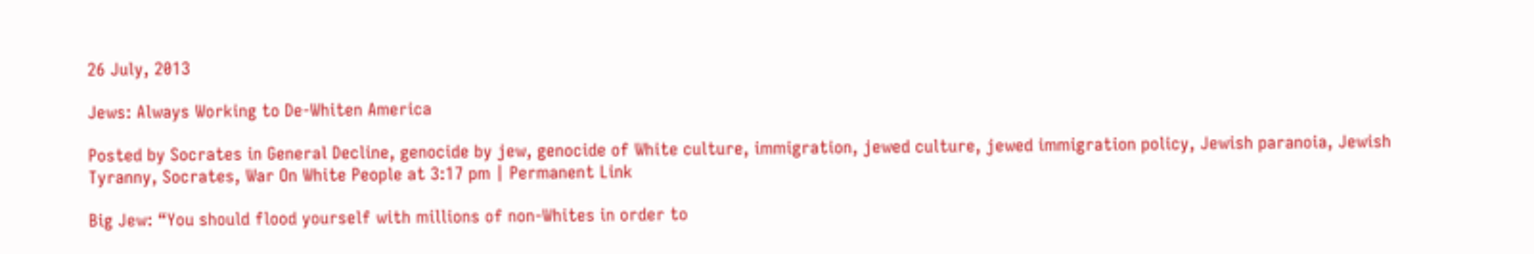26 July, 2013

Jews: Always Working to De-Whiten America

Posted by Socrates in General Decline, genocide by jew, genocide of White culture, immigration, jewed culture, jewed immigration policy, Jewish paranoia, Jewish Tyranny, Socrates, War On White People at 3:17 pm | Permanent Link

Big Jew: “You should flood yourself with millions of non-Whites in order to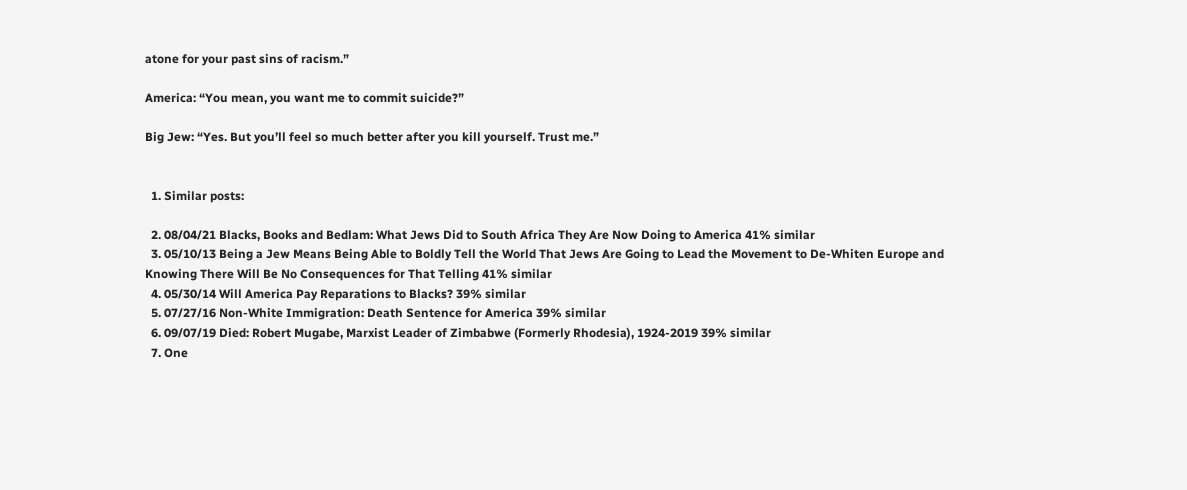atone for your past sins of racism.”

America: “You mean, you want me to commit suicide?”

Big Jew: “Yes. But you’ll feel so much better after you kill yourself. Trust me.”


  1. Similar posts:

  2. 08/04/21 Blacks, Books and Bedlam: What Jews Did to South Africa They Are Now Doing to America 41% similar
  3. 05/10/13 Being a Jew Means Being Able to Boldly Tell the World That Jews Are Going to Lead the Movement to De-Whiten Europe and Knowing There Will Be No Consequences for That Telling 41% similar
  4. 05/30/14 Will America Pay Reparations to Blacks? 39% similar
  5. 07/27/16 Non-White Immigration: Death Sentence for America 39% similar
  6. 09/07/19 Died: Robert Mugabe, Marxist Leader of Zimbabwe (Formerly Rhodesia), 1924-2019 39% similar
  7. One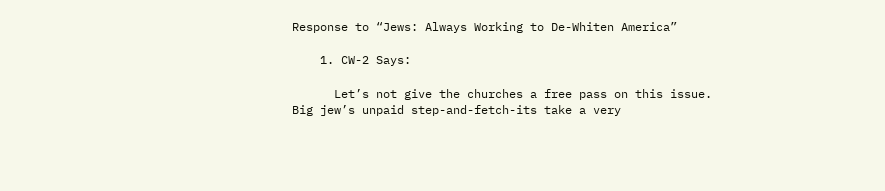Response to “Jews: Always Working to De-Whiten America”

    1. CW-2 Says:

      Let’s not give the churches a free pass on this issue. Big jew’s unpaid step-and-fetch-its take a very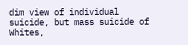dim view of individual suicide, but mass suicide of Whites,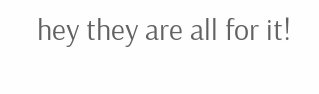hey they are all for it!